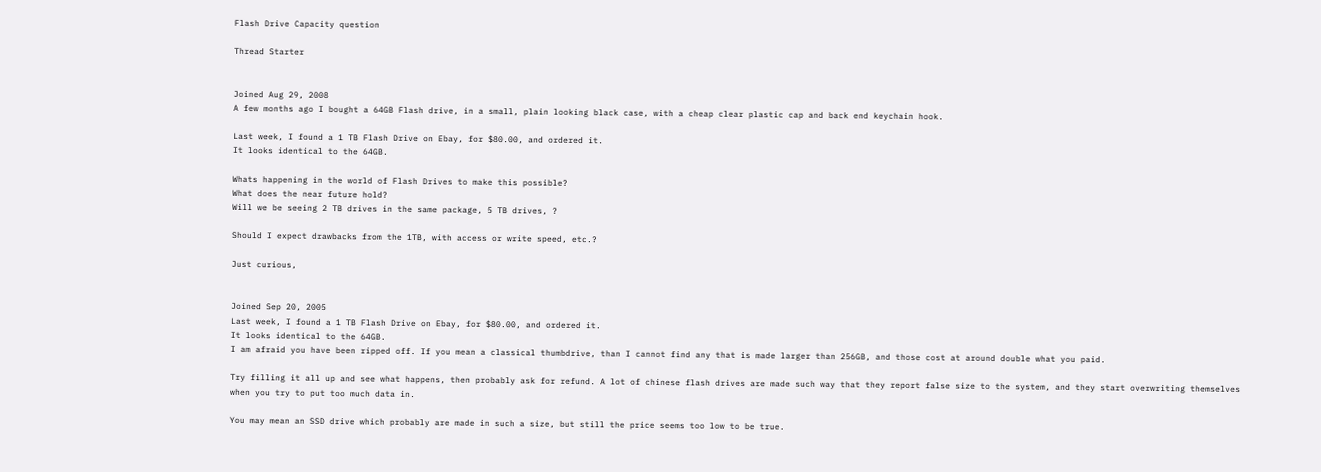Flash Drive Capacity question

Thread Starter


Joined Aug 29, 2008
A few months ago I bought a 64GB Flash drive, in a small, plain looking black case, with a cheap clear plastic cap and back end keychain hook.

Last week, I found a 1 TB Flash Drive on Ebay, for $80.00, and ordered it.
It looks identical to the 64GB.

Whats happening in the world of Flash Drives to make this possible?
What does the near future hold?
Will we be seeing 2 TB drives in the same package, 5 TB drives, ?

Should I expect drawbacks from the 1TB, with access or write speed, etc.?

Just curious,


Joined Sep 20, 2005
Last week, I found a 1 TB Flash Drive on Ebay, for $80.00, and ordered it.
It looks identical to the 64GB.
I am afraid you have been ripped off. If you mean a classical thumbdrive, than I cannot find any that is made larger than 256GB, and those cost at around double what you paid.

Try filling it all up and see what happens, then probably ask for refund. A lot of chinese flash drives are made such way that they report false size to the system, and they start overwriting themselves when you try to put too much data in.

You may mean an SSD drive which probably are made in such a size, but still the price seems too low to be true.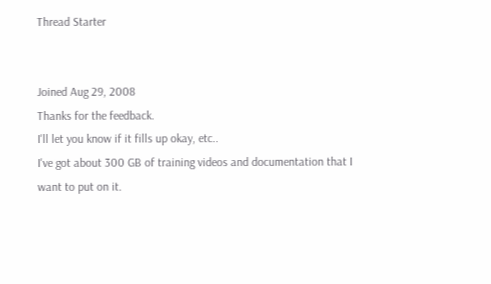Thread Starter


Joined Aug 29, 2008
Thanks for the feedback.
I'll let you know if it fills up okay, etc..
I've got about 300 GB of training videos and documentation that I want to put on it.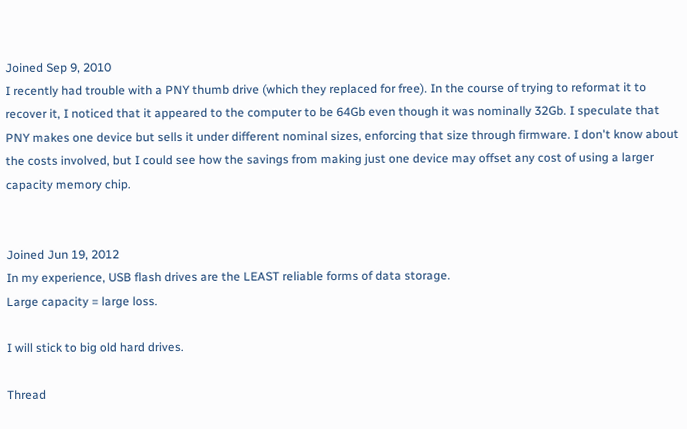Joined Sep 9, 2010
I recently had trouble with a PNY thumb drive (which they replaced for free). In the course of trying to reformat it to recover it, I noticed that it appeared to the computer to be 64Gb even though it was nominally 32Gb. I speculate that PNY makes one device but sells it under different nominal sizes, enforcing that size through firmware. I don't know about the costs involved, but I could see how the savings from making just one device may offset any cost of using a larger capacity memory chip.


Joined Jun 19, 2012
In my experience, USB flash drives are the LEAST reliable forms of data storage.
Large capacity = large loss.

I will stick to big old hard drives.

Thread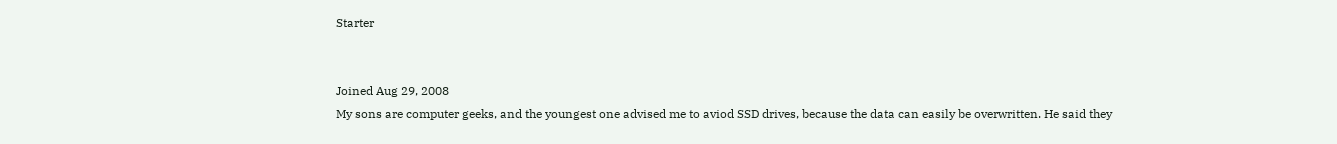Starter


Joined Aug 29, 2008
My sons are computer geeks, and the youngest one advised me to aviod SSD drives, because the data can easily be overwritten. He said they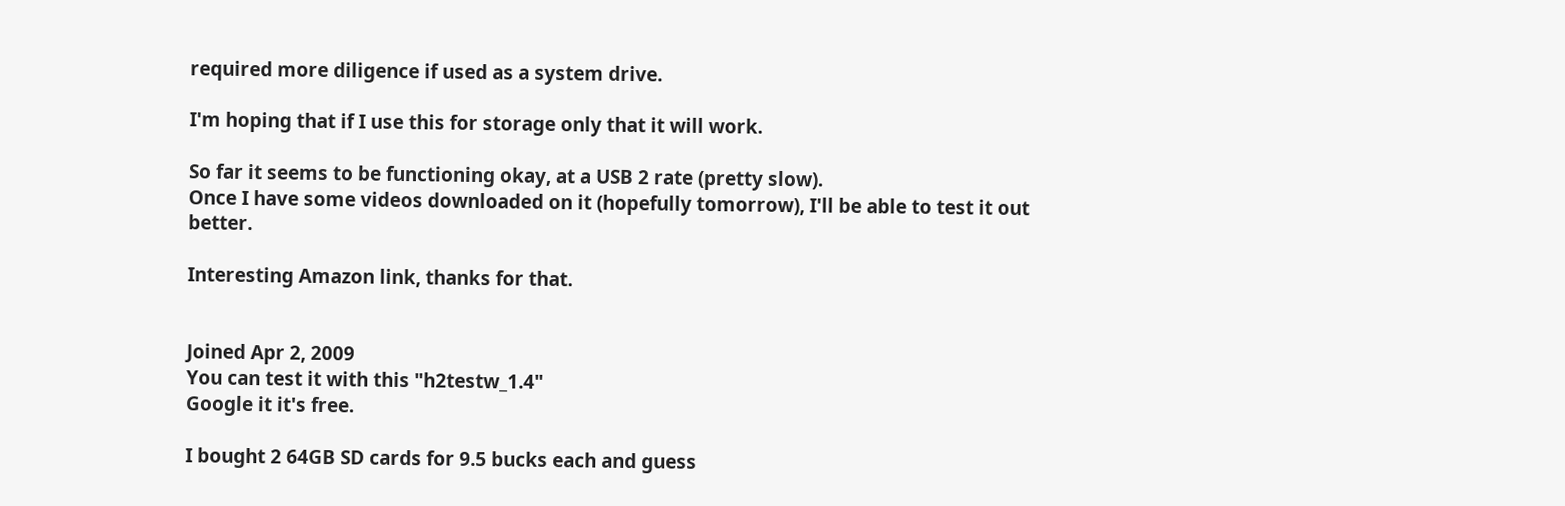required more diligence if used as a system drive.

I'm hoping that if I use this for storage only that it will work.

So far it seems to be functioning okay, at a USB 2 rate (pretty slow).
Once I have some videos downloaded on it (hopefully tomorrow), I'll be able to test it out better.

Interesting Amazon link, thanks for that.


Joined Apr 2, 2009
You can test it with this "h2testw_1.4"
Google it it's free.

I bought 2 64GB SD cards for 9.5 bucks each and guess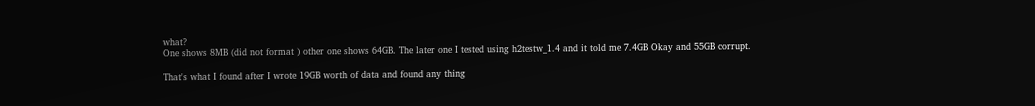what?
One shows 8MB (did not format ) other one shows 64GB. The later one I tested using h2testw_1.4 and it told me 7.4GB Okay and 55GB corrupt.

That's what I found after I wrote 19GB worth of data and found any thing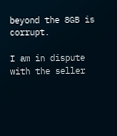beyond the 8GB is corrupt.

I am in dispute with the seller